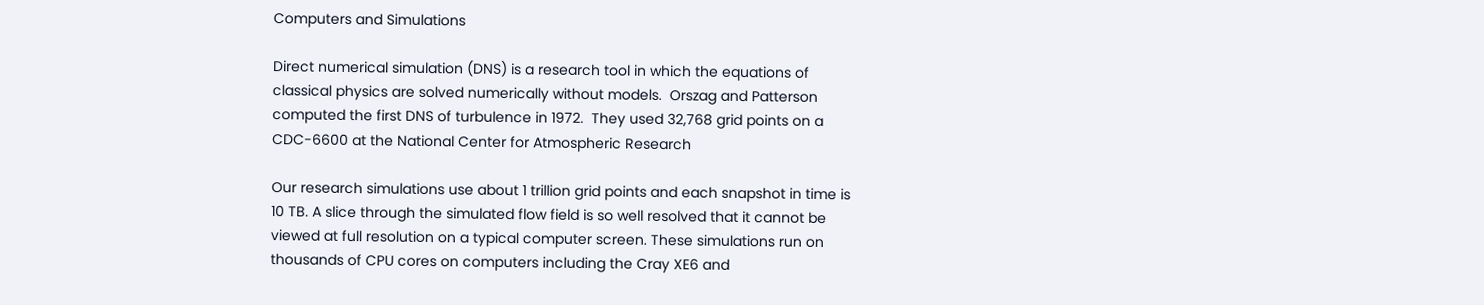Computers and Simulations

Direct numerical simulation (DNS) is a research tool in which the equations of classical physics are solved numerically without models.  Orszag and Patterson computed the first DNS of turbulence in 1972.  They used 32,768 grid points on a CDC-6600 at the National Center for Atmospheric Research

Our research simulations use about 1 trillion grid points and each snapshot in time is 10 TB. A slice through the simulated flow field is so well resolved that it cannot be viewed at full resolution on a typical computer screen. These simulations run on thousands of CPU cores on computers including the Cray XE6 and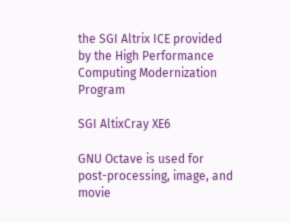the SGI Altrix ICE provided by the High Performance Computing Modernization Program

SGI AltixCray XE6

GNU Octave is used for post-processing, image, and movie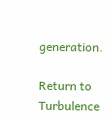generation.

Return to Turbulence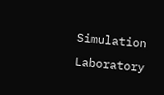Simulation Laboratory